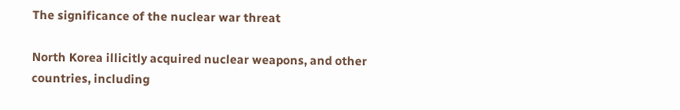The significance of the nuclear war threat

North Korea illicitly acquired nuclear weapons, and other countries, including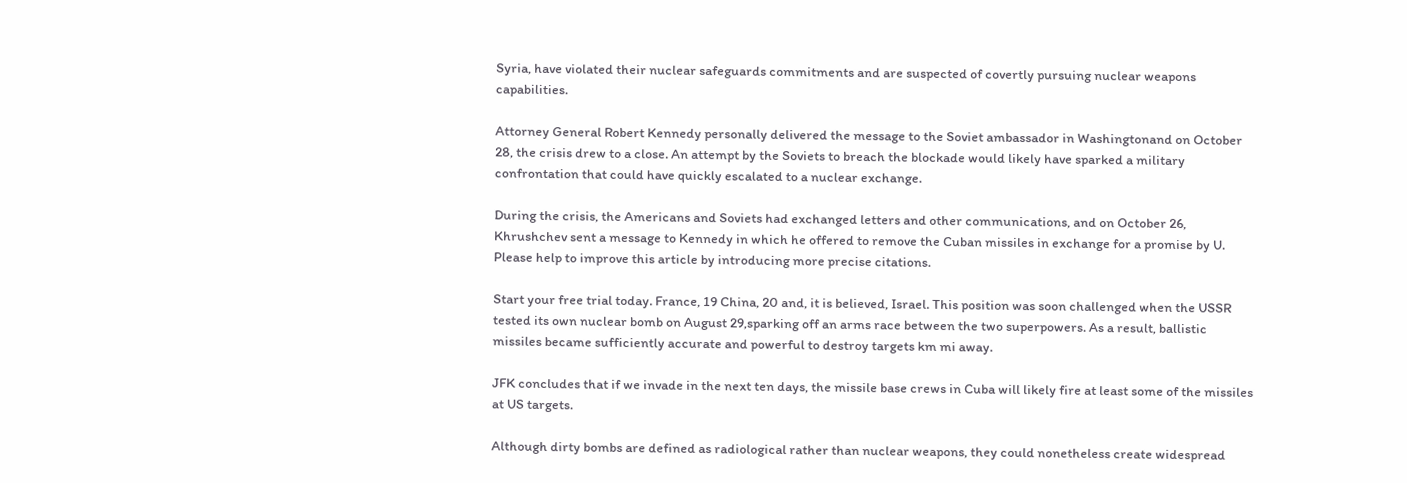Syria, have violated their nuclear safeguards commitments and are suspected of covertly pursuing nuclear weapons capabilities.

Attorney General Robert Kennedy personally delivered the message to the Soviet ambassador in Washingtonand on October 28, the crisis drew to a close. An attempt by the Soviets to breach the blockade would likely have sparked a military confrontation that could have quickly escalated to a nuclear exchange.

During the crisis, the Americans and Soviets had exchanged letters and other communications, and on October 26, Khrushchev sent a message to Kennedy in which he offered to remove the Cuban missiles in exchange for a promise by U. Please help to improve this article by introducing more precise citations.

Start your free trial today. France, 19 China, 20 and, it is believed, Israel. This position was soon challenged when the USSR tested its own nuclear bomb on August 29,sparking off an arms race between the two superpowers. As a result, ballistic missiles became sufficiently accurate and powerful to destroy targets km mi away.

JFK concludes that if we invade in the next ten days, the missile base crews in Cuba will likely fire at least some of the missiles at US targets.

Although dirty bombs are defined as radiological rather than nuclear weapons, they could nonetheless create widespread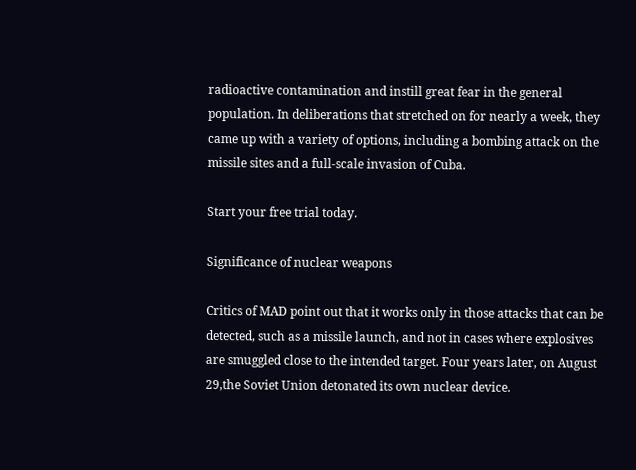radioactive contamination and instill great fear in the general population. In deliberations that stretched on for nearly a week, they came up with a variety of options, including a bombing attack on the missile sites and a full-scale invasion of Cuba.

Start your free trial today.

Significance of nuclear weapons

Critics of MAD point out that it works only in those attacks that can be detected, such as a missile launch, and not in cases where explosives are smuggled close to the intended target. Four years later, on August 29,the Soviet Union detonated its own nuclear device.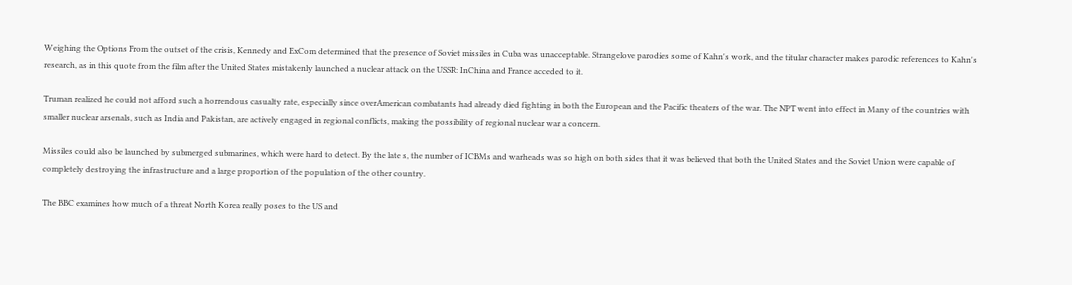Weighing the Options From the outset of the crisis, Kennedy and ExCom determined that the presence of Soviet missiles in Cuba was unacceptable. Strangelove parodies some of Kahn's work, and the titular character makes parodic references to Kahn's research, as in this quote from the film after the United States mistakenly launched a nuclear attack on the USSR: InChina and France acceded to it.

Truman realized he could not afford such a horrendous casualty rate, especially since overAmerican combatants had already died fighting in both the European and the Pacific theaters of the war. The NPT went into effect in Many of the countries with smaller nuclear arsenals, such as India and Pakistan, are actively engaged in regional conflicts, making the possibility of regional nuclear war a concern.

Missiles could also be launched by submerged submarines, which were hard to detect. By the late s, the number of ICBMs and warheads was so high on both sides that it was believed that both the United States and the Soviet Union were capable of completely destroying the infrastructure and a large proportion of the population of the other country.

The BBC examines how much of a threat North Korea really poses to the US and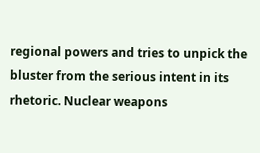regional powers and tries to unpick the bluster from the serious intent in its rhetoric. Nuclear weapons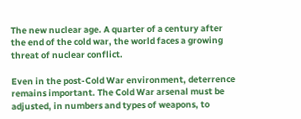The new nuclear age. A quarter of a century after the end of the cold war, the world faces a growing threat of nuclear conflict.

Even in the post-Cold War environment, deterrence remains important. The Cold War arsenal must be adjusted, in numbers and types of weapons, to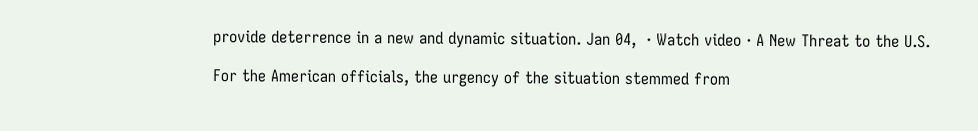provide deterrence in a new and dynamic situation. Jan 04,  · Watch video · A New Threat to the U.S.

For the American officials, the urgency of the situation stemmed from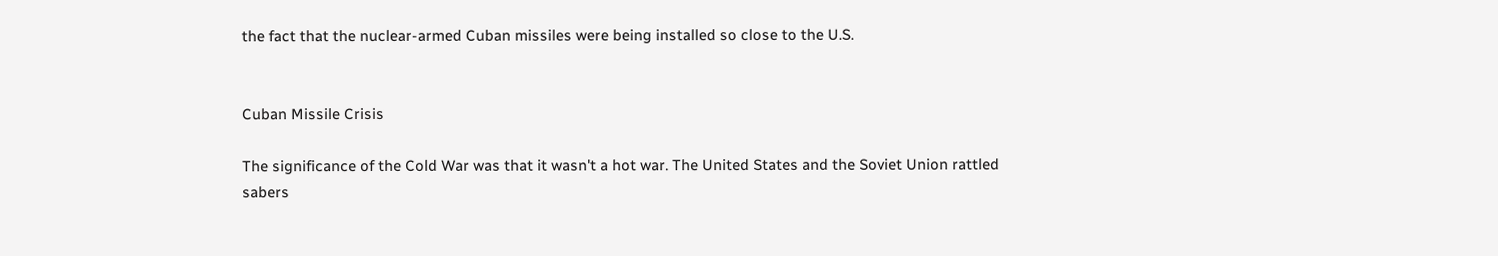the fact that the nuclear-armed Cuban missiles were being installed so close to the U.S.


Cuban Missile Crisis

The significance of the Cold War was that it wasn't a hot war. The United States and the Soviet Union rattled sabers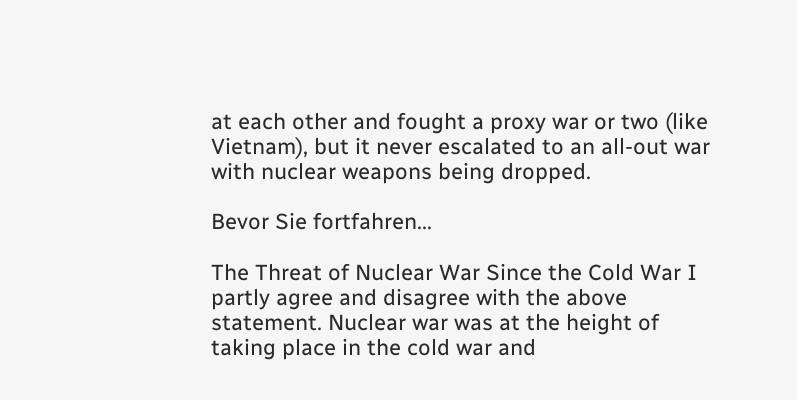at each other and fought a proxy war or two (like Vietnam), but it never escalated to an all-out war with nuclear weapons being dropped.

Bevor Sie fortfahren...

The Threat of Nuclear War Since the Cold War I partly agree and disagree with the above statement. Nuclear war was at the height of taking place in the cold war and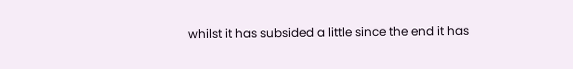whilst it has subsided a little since the end it has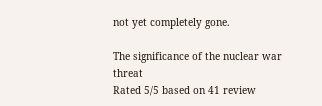not yet completely gone.

The significance of the nuclear war threat
Rated 5/5 based on 41 review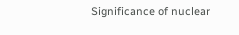Significance of nuclear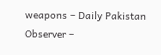weapons – Daily Pakistan Observer –